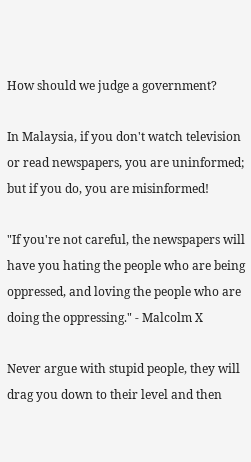How should we judge a government?

In Malaysia, if you don't watch television or read newspapers, you are uninformed; but if you do, you are misinformed!

"If you're not careful, the newspapers will have you hating the people who are being oppressed, and loving the people who are doing the oppressing." - Malcolm X

Never argue with stupid people, they will drag you down to their level and then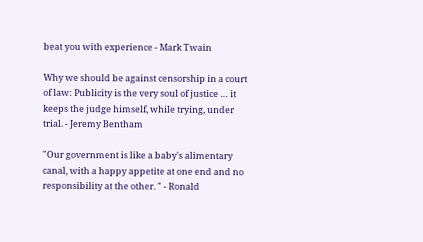beat you with experience - Mark Twain

Why we should be against censorship in a court of law: Publicity is the very soul of justice … it keeps the judge himself, while trying, under trial. - Jeremy Bentham

"Our government is like a baby's alimentary canal, with a happy appetite at one end and no
responsibility at the other. " - Ronald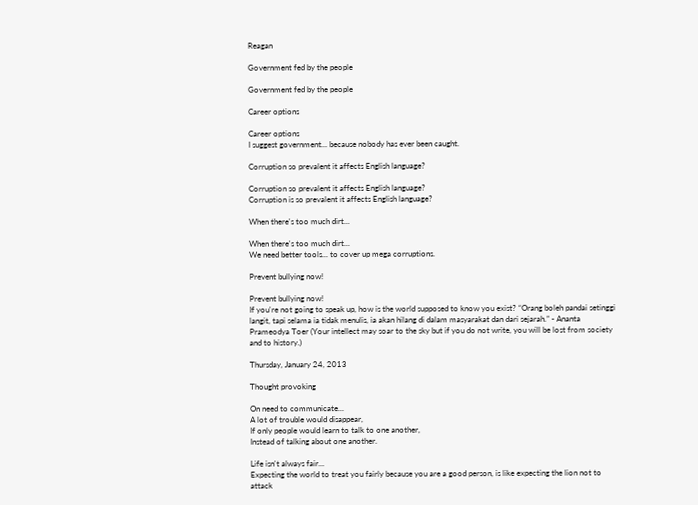Reagan

Government fed by the people

Government fed by the people

Career options

Career options
I suggest government... because nobody has ever been caught.

Corruption so prevalent it affects English language?

Corruption so prevalent it affects English language?
Corruption is so prevalent it affects English language?

When there's too much dirt...

When there's too much dirt...
We need better tools... to cover up mega corruptions.

Prevent bullying now!

Prevent bullying now!
If you're not going to speak up, how is the world supposed to know you exist? “Orang boleh pandai setinggi langit, tapi selama ia tidak menulis, ia akan hilang di dalam masyarakat dan dari sejarah.” - Ananta Prameodya Toer (Your intellect may soar to the sky but if you do not write, you will be lost from society and to history.)

Thursday, January 24, 2013

Thought provoking

On need to communicate...
A lot of trouble would disappear,
If only people would learn to talk to one another,
Instead of talking about one another.

Life isn't always fair...
Expecting the world to treat you fairly because you are a good person, is like expecting the lion not to attack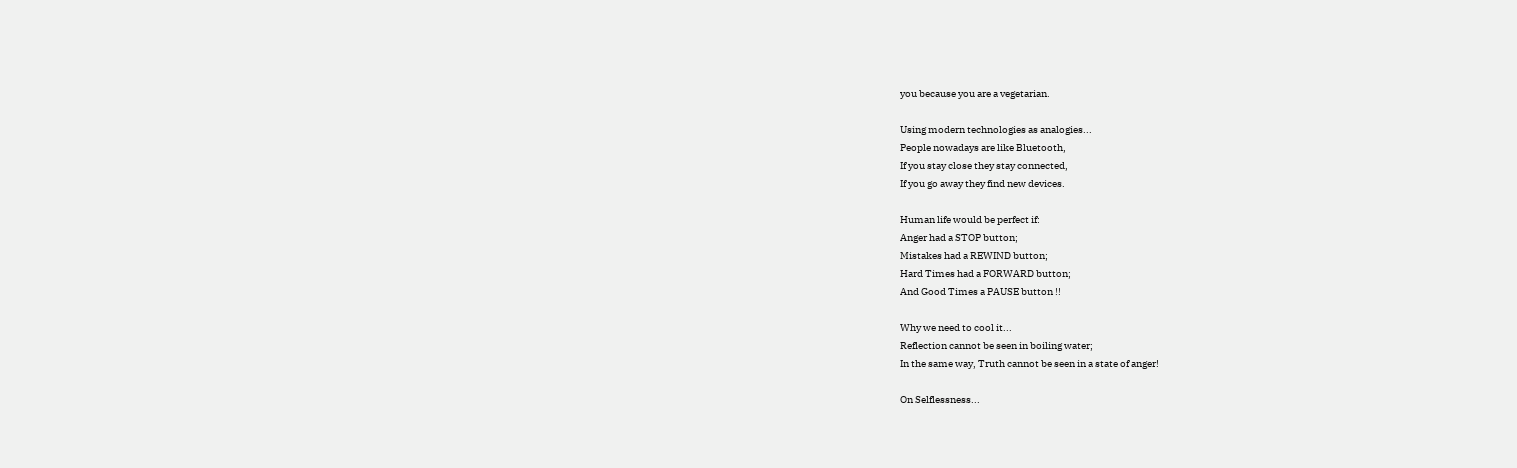you because you are a vegetarian.

Using modern technologies as analogies...
People nowadays are like Bluetooth,
If you stay close they stay connected,
If you go away they find new devices.

Human life would be perfect if:
Anger had a STOP button;
Mistakes had a REWIND button;
Hard Times had a FORWARD button;
And Good Times a PAUSE button !!

Why we need to cool it...
Reflection cannot be seen in boiling water;
In the same way, Truth cannot be seen in a state of anger!

On Selflessness...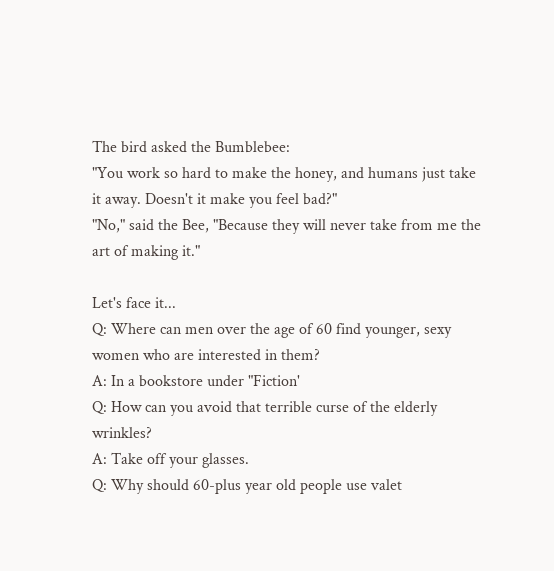The bird asked the Bumblebee:
"You work so hard to make the honey, and humans just take it away. Doesn't it make you feel bad?"
"No," said the Bee, "Because they will never take from me the art of making it."

Let's face it...
Q: Where can men over the age of 60 find younger, sexy women who are interested in them?
A: In a bookstore under "Fiction'
Q: How can you avoid that terrible curse of the elderly wrinkles?
A: Take off your glasses.
Q: Why should 60-plus year old people use valet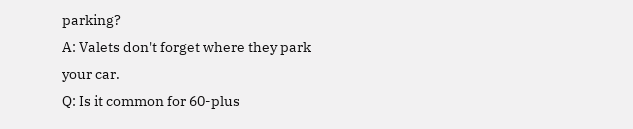parking?
A: Valets don't forget where they park your car.
Q: Is it common for 60-plus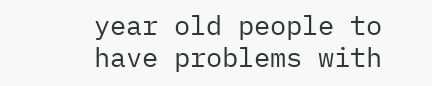year old people to have problems with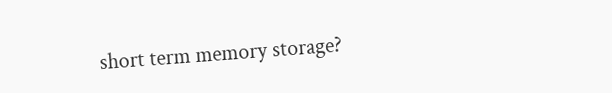short term memory storage?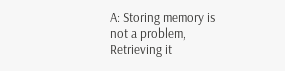A: Storing memory is not a problem, Retrieving it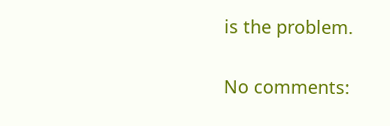is the problem.


No comments: